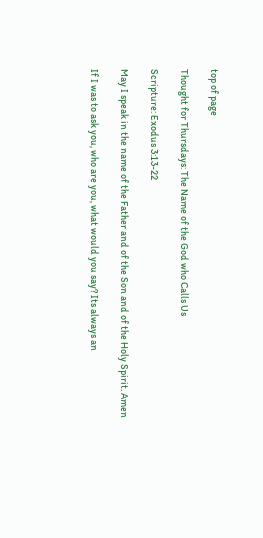top of page

Thought for Thursdays: The Name of the God who Calls Us

Scripture: Exodus 3:13-22

May I speak in the name of the Father and of the Son and of the Holy Spirit. Amen

If I was to ask you, who are you, what would you say? Its always an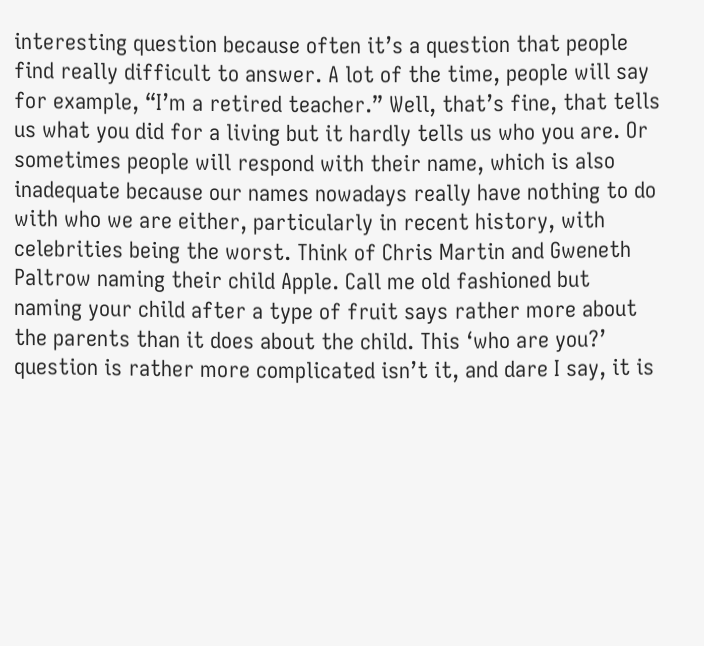interesting question because often it’s a question that people find really difficult to answer. A lot of the time, people will say for example, “I’m a retired teacher.” Well, that’s fine, that tells us what you did for a living but it hardly tells us who you are. Or sometimes people will respond with their name, which is also inadequate because our names nowadays really have nothing to do with who we are either, particularly in recent history, with celebrities being the worst. Think of Chris Martin and Gweneth Paltrow naming their child Apple. Call me old fashioned but naming your child after a type of fruit says rather more about the parents than it does about the child. This ‘who are you?’ question is rather more complicated isn’t it, and dare I say, it is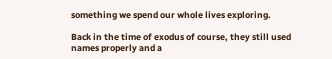something we spend our whole lives exploring.

Back in the time of exodus of course, they still used names properly and a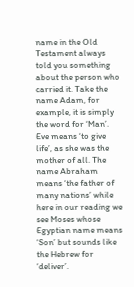name in the Old Testament always told you something about the person who carried it. Take the name Adam, for example, it is simply the word for ‘Man’. Eve means ‘to give life’, as she was the mother of all. The name Abraham means ‘the father of many nations’ while here in our reading we see Moses whose Egyptian name means ‘Son’ but sounds like the Hebrew for ‘deliver’.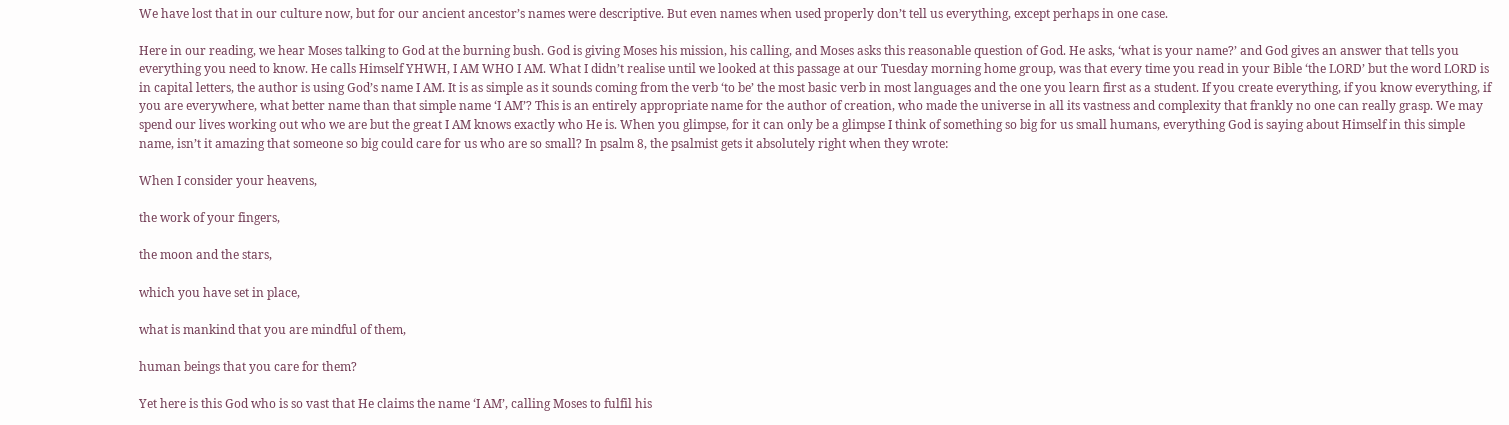We have lost that in our culture now, but for our ancient ancestor’s names were descriptive. But even names when used properly don’t tell us everything, except perhaps in one case.

Here in our reading, we hear Moses talking to God at the burning bush. God is giving Moses his mission, his calling, and Moses asks this reasonable question of God. He asks, ‘what is your name?’ and God gives an answer that tells you everything you need to know. He calls Himself YHWH, I AM WHO I AM. What I didn’t realise until we looked at this passage at our Tuesday morning home group, was that every time you read in your Bible ‘the LORD’ but the word LORD is in capital letters, the author is using God’s name I AM. It is as simple as it sounds coming from the verb ‘to be’ the most basic verb in most languages and the one you learn first as a student. If you create everything, if you know everything, if you are everywhere, what better name than that simple name ‘I AM’? This is an entirely appropriate name for the author of creation, who made the universe in all its vastness and complexity that frankly no one can really grasp. We may spend our lives working out who we are but the great I AM knows exactly who He is. When you glimpse, for it can only be a glimpse I think of something so big for us small humans, everything God is saying about Himself in this simple name, isn’t it amazing that someone so big could care for us who are so small? In psalm 8, the psalmist gets it absolutely right when they wrote:

When I consider your heavens,

the work of your fingers,

the moon and the stars,

which you have set in place,

what is mankind that you are mindful of them,

human beings that you care for them?

Yet here is this God who is so vast that He claims the name ‘I AM’, calling Moses to fulfil his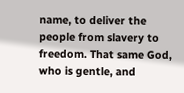name, to deliver the people from slavery to freedom. That same God, who is gentle, and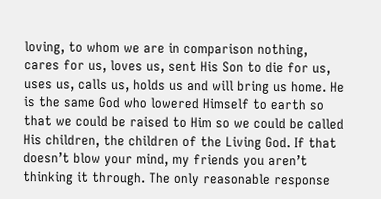loving, to whom we are in comparison nothing, cares for us, loves us, sent His Son to die for us, uses us, calls us, holds us and will bring us home. He is the same God who lowered Himself to earth so that we could be raised to Him so we could be called His children, the children of the Living God. If that doesn’t blow your mind, my friends you aren’t thinking it through. The only reasonable response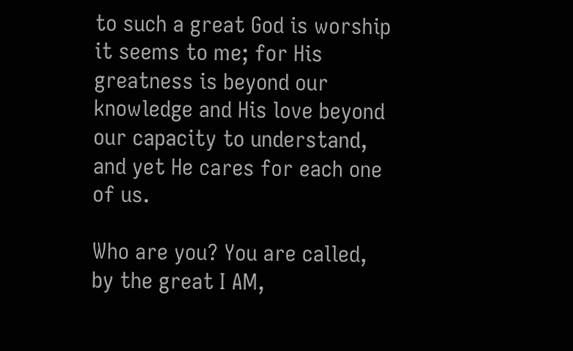to such a great God is worship it seems to me; for His greatness is beyond our knowledge and His love beyond our capacity to understand, and yet He cares for each one of us.

Who are you? You are called, by the great I AM,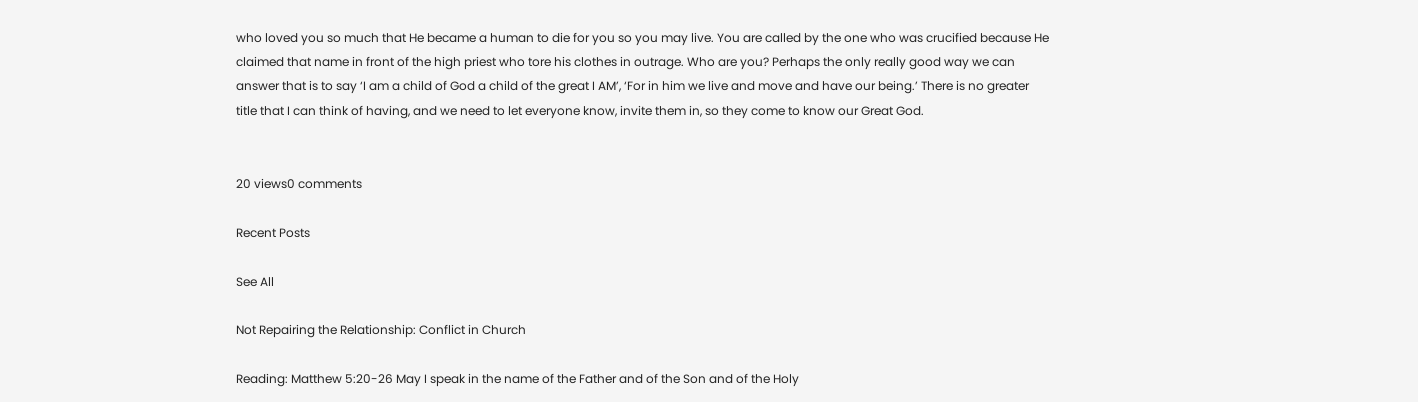who loved you so much that He became a human to die for you so you may live. You are called by the one who was crucified because He claimed that name in front of the high priest who tore his clothes in outrage. Who are you? Perhaps the only really good way we can answer that is to say ‘I am a child of God a child of the great I AM’, ‘For in him we live and move and have our being.’ There is no greater title that I can think of having, and we need to let everyone know, invite them in, so they come to know our Great God.


20 views0 comments

Recent Posts

See All

Not Repairing the Relationship: Conflict in Church

Reading: Matthew 5:20-26 May I speak in the name of the Father and of the Son and of the Holy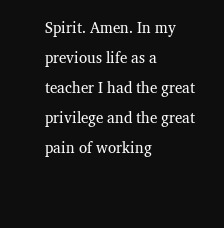Spirit. Amen. In my previous life as a teacher I had the great privilege and the great pain of working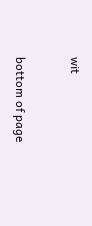wit


bottom of page